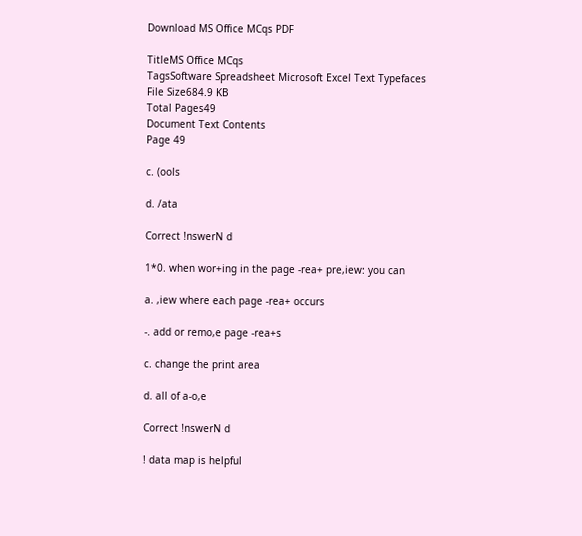Download MS Office MCqs PDF

TitleMS Office MCqs
TagsSoftware Spreadsheet Microsoft Excel Text Typefaces
File Size684.9 KB
Total Pages49
Document Text Contents
Page 49

c. (ools

d. /ata

Correct !nswerN d

1*0. when wor+ing in the page -rea+ pre,iew: you can

a. ,iew where each page -rea+ occurs

-. add or remo,e page -rea+s

c. change the print area

d. all of a-o,e

Correct !nswerN d

! data map is helpful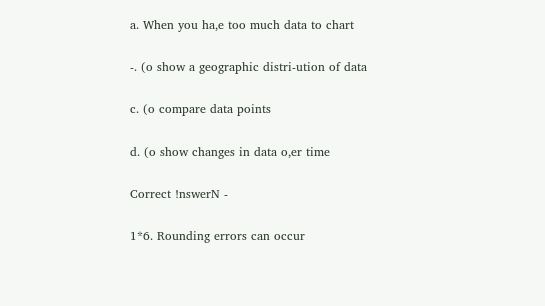a. When you ha,e too much data to chart

-. (o show a geographic distri-ution of data

c. (o compare data points

d. (o show changes in data o,er time

Correct !nswerN -

1*6. Rounding errors can occur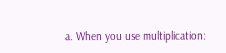a. When you use multiplication: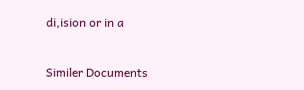di,ision or in a


Similer Documents